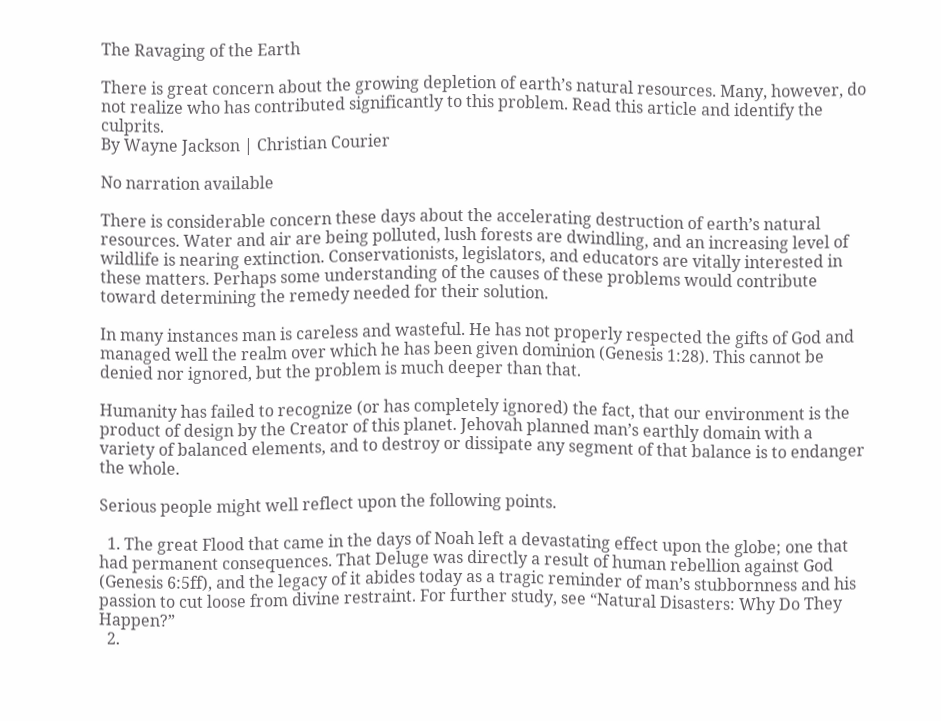The Ravaging of the Earth

There is great concern about the growing depletion of earth’s natural resources. Many, however, do not realize who has contributed significantly to this problem. Read this article and identify the culprits.
By Wayne Jackson | Christian Courier

No narration available

There is considerable concern these days about the accelerating destruction of earth’s natural resources. Water and air are being polluted, lush forests are dwindling, and an increasing level of wildlife is nearing extinction. Conservationists, legislators, and educators are vitally interested in these matters. Perhaps some understanding of the causes of these problems would contribute toward determining the remedy needed for their solution.

In many instances man is careless and wasteful. He has not properly respected the gifts of God and managed well the realm over which he has been given dominion (Genesis 1:28). This cannot be denied nor ignored, but the problem is much deeper than that.

Humanity has failed to recognize (or has completely ignored) the fact, that our environment is the product of design by the Creator of this planet. Jehovah planned man’s earthly domain with a variety of balanced elements, and to destroy or dissipate any segment of that balance is to endanger the whole.

Serious people might well reflect upon the following points.

  1. The great Flood that came in the days of Noah left a devastating effect upon the globe; one that had permanent consequences. That Deluge was directly a result of human rebellion against God (Genesis 6:5ff), and the legacy of it abides today as a tragic reminder of man’s stubbornness and his passion to cut loose from divine restraint. For further study, see “Natural Disasters: Why Do They Happen?”
  2.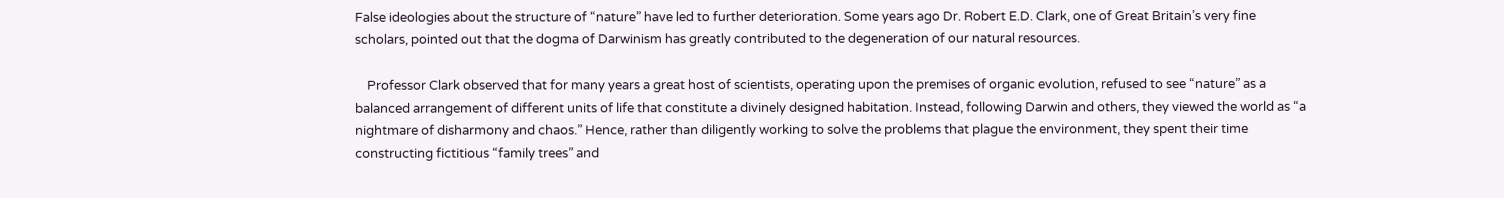False ideologies about the structure of “nature” have led to further deterioration. Some years ago Dr. Robert E.D. Clark, one of Great Britain’s very fine scholars, pointed out that the dogma of Darwinism has greatly contributed to the degeneration of our natural resources.

    Professor Clark observed that for many years a great host of scientists, operating upon the premises of organic evolution, refused to see “nature” as a balanced arrangement of different units of life that constitute a divinely designed habitation. Instead, following Darwin and others, they viewed the world as “a nightmare of disharmony and chaos.” Hence, rather than diligently working to solve the problems that plague the environment, they spent their time constructing fictitious “family trees” and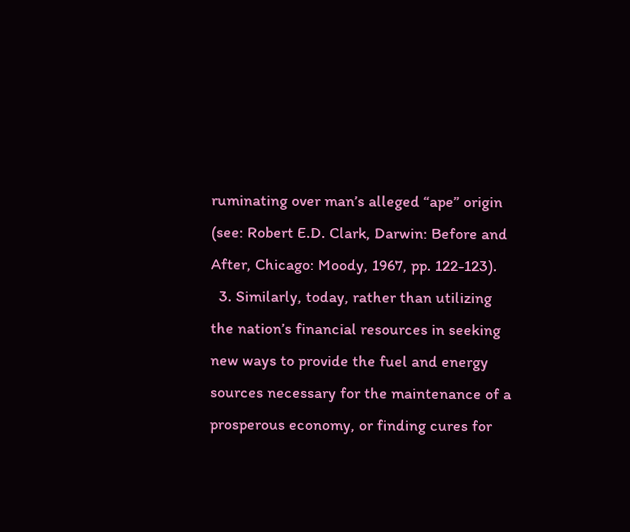ruminating over man’s alleged “ape” origin (see: Robert E.D. Clark, Darwin: Before and After, Chicago: Moody, 1967, pp. 122-123).
  3. Similarly, today, rather than utilizing the nation’s financial resources in seeking new ways to provide the fuel and energy sources necessary for the maintenance of a prosperous economy, or finding cures for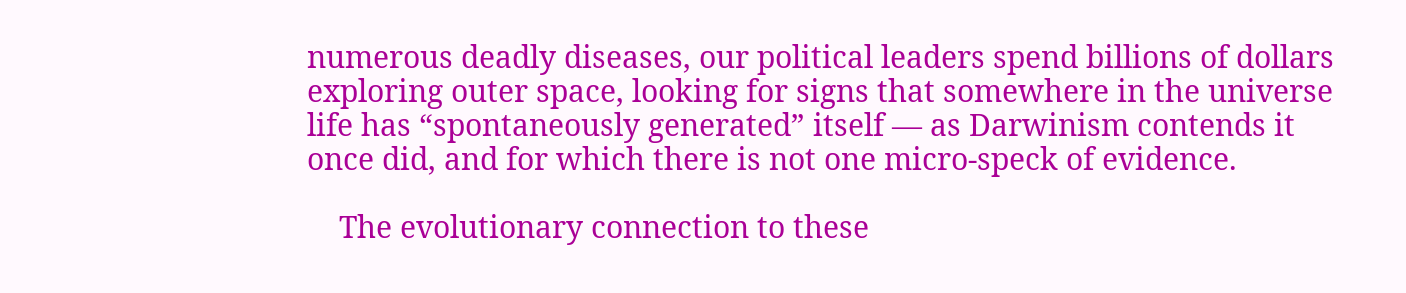numerous deadly diseases, our political leaders spend billions of dollars exploring outer space, looking for signs that somewhere in the universe life has “spontaneously generated” itself — as Darwinism contends it once did, and for which there is not one micro-speck of evidence.

    The evolutionary connection to these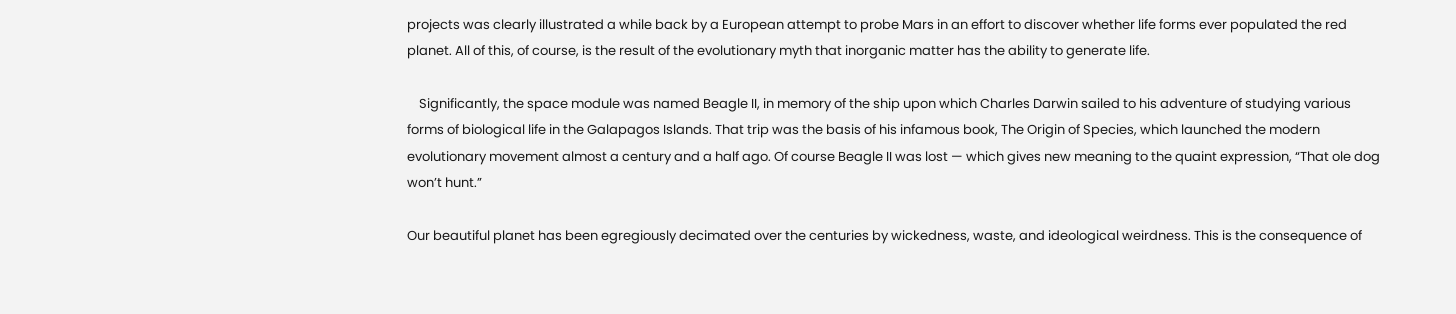projects was clearly illustrated a while back by a European attempt to probe Mars in an effort to discover whether life forms ever populated the red planet. All of this, of course, is the result of the evolutionary myth that inorganic matter has the ability to generate life.

    Significantly, the space module was named Beagle II, in memory of the ship upon which Charles Darwin sailed to his adventure of studying various forms of biological life in the Galapagos Islands. That trip was the basis of his infamous book, The Origin of Species, which launched the modern evolutionary movement almost a century and a half ago. Of course Beagle II was lost — which gives new meaning to the quaint expression, “That ole dog won’t hunt.”

Our beautiful planet has been egregiously decimated over the centuries by wickedness, waste, and ideological weirdness. This is the consequence of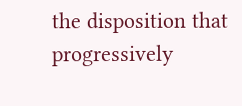the disposition that progressively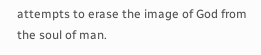attempts to erase the image of God from the soul of man.